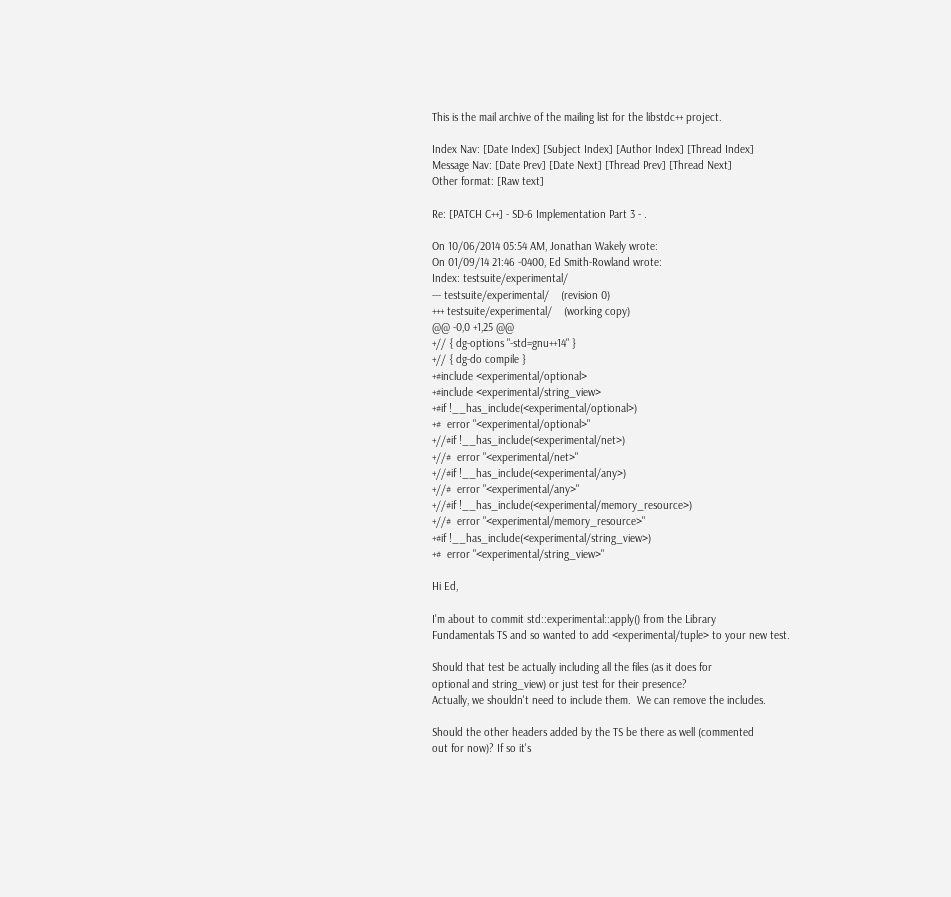This is the mail archive of the mailing list for the libstdc++ project.

Index Nav: [Date Index] [Subject Index] [Author Index] [Thread Index]
Message Nav: [Date Prev] [Date Next] [Thread Prev] [Thread Next]
Other format: [Raw text]

Re: [PATCH C++] - SD-6 Implementation Part 3 - .

On 10/06/2014 05:54 AM, Jonathan Wakely wrote:
On 01/09/14 21:46 -0400, Ed Smith-Rowland wrote:
Index: testsuite/experimental/
--- testsuite/experimental/    (revision 0)
+++ testsuite/experimental/    (working copy)
@@ -0,0 +1,25 @@
+// { dg-options "-std=gnu++14" }
+// { dg-do compile }
+#include <experimental/optional>
+#include <experimental/string_view>
+#if !__has_include(<experimental/optional>)
+#  error "<experimental/optional>"
+//#if !__has_include(<experimental/net>)
+//#  error "<experimental/net>"
+//#if !__has_include(<experimental/any>)
+//#  error "<experimental/any>"
+//#if !__has_include(<experimental/memory_resource>)
+//#  error "<experimental/memory_resource>"
+#if !__has_include(<experimental/string_view>)
+#  error "<experimental/string_view>"

Hi Ed,

I'm about to commit std::experimental::apply() from the Library
Fundamentals TS and so wanted to add <experimental/tuple> to your new test.

Should that test be actually including all the files (as it does for
optional and string_view) or just test for their presence?
Actually, we shouldn't need to include them.  We can remove the includes.

Should the other headers added by the TS be there as well (commented
out for now)? If so it's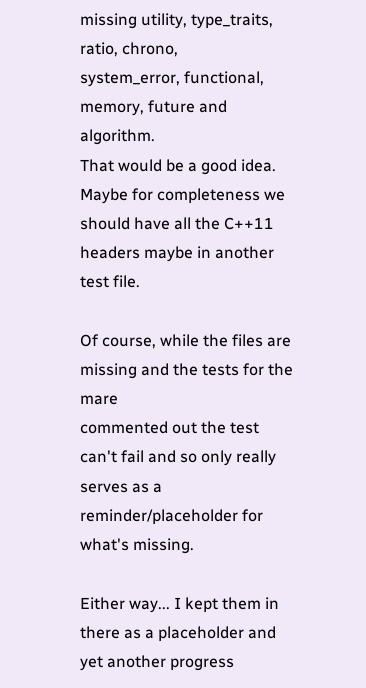missing utility, type_traits, ratio, chrono,
system_error, functional, memory, future and algorithm.
That would be a good idea. Maybe for completeness we should have all the C++11 headers maybe in another test file.

Of course, while the files are missing and the tests for the mare
commented out the test can't fail and so only really serves as a
reminder/placeholder for what's missing.

Either way... I kept them in there as a placeholder and yet another progress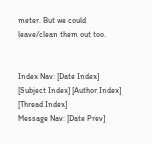meter. But we could leave/clean them out too.


Index Nav: [Date Index] [Subject Index] [Author Index] [Thread Index]
Message Nav: [Date Prev]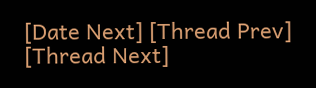[Date Next] [Thread Prev] [Thread Next]